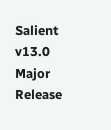Salient v13.0 Major Release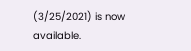(3/25/2021) is now available.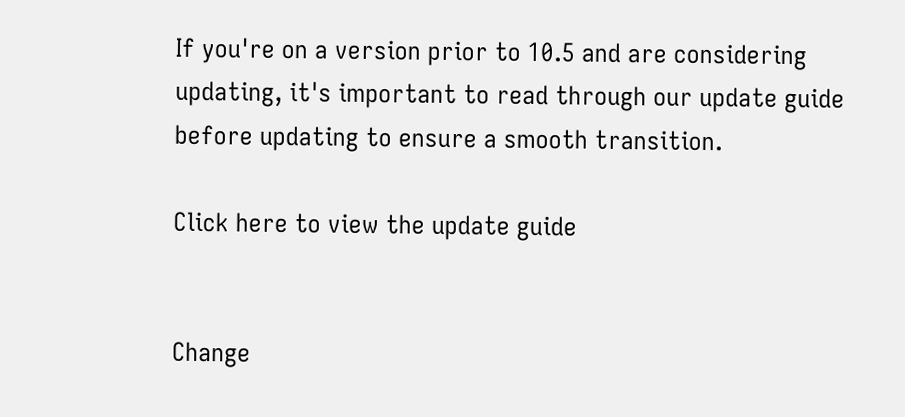If you're on a version prior to 10.5 and are considering updating, it's important to read through our update guide before updating to ensure a smooth transition.

Click here to view the update guide


Change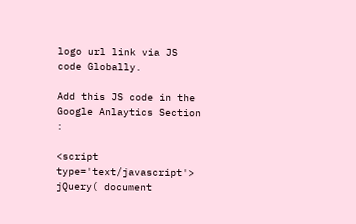logo url link via JS code Globally.

Add this JS code in the Google Anlaytics Section :

<script type='text/javascript'>
jQuery( document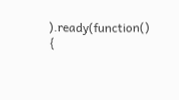).ready(function() {